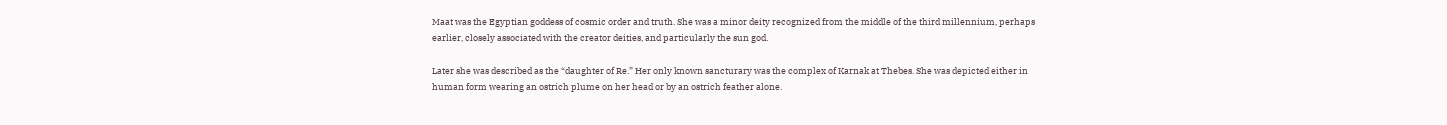Maat was the Egyptian goddess of cosmic order and truth. She was a minor deity recognized from the middle of the third millennium, perhaps earlier, closely associated with the creator deities, and particularly the sun god.

Later she was described as the “daughter of Re.” Her only known sancturary was the complex of Karnak at Thebes. She was depicted either in human form wearing an ostrich plume on her head or by an ostrich feather alone.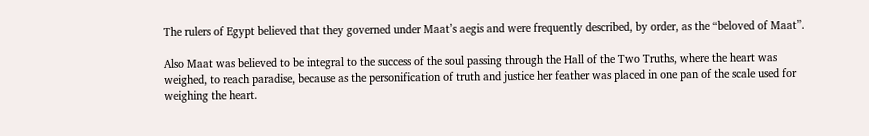The rulers of Egypt believed that they governed under Maat’s aegis and were frequently described, by order, as the “beloved of Maat”.

Also Maat was believed to be integral to the success of the soul passing through the Hall of the Two Truths, where the heart was weighed, to reach paradise, because as the personification of truth and justice her feather was placed in one pan of the scale used for weighing the heart.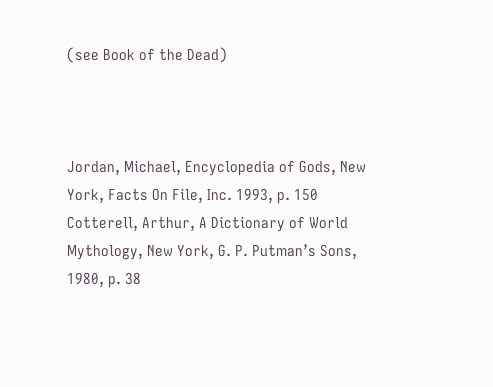(see Book of the Dead)



Jordan, Michael, Encyclopedia of Gods, New York, Facts On File, Inc. 1993, p. 150
Cotterell, Arthur, A Dictionary of World Mythology, New York, G. P. Putman’s Sons, 1980, p. 38